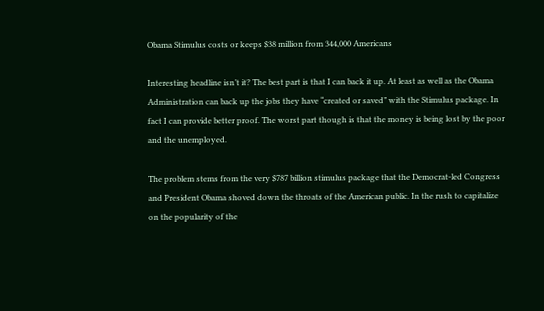Obama Stimulus costs or keeps $38 million from 344,000 Americans

Interesting headline isn’t it? The best part is that I can back it up. At least as well as the Obama Administration can back up the jobs they have “created or saved” with the Stimulus package. In fact I can provide better proof. The worst part though is that the money is being lost by the poor and the unemployed.

The problem stems from the very $787 billion stimulus package that the Democrat-led Congress and President Obama shoved down the throats of the American public. In the rush to capitalize on the popularity of the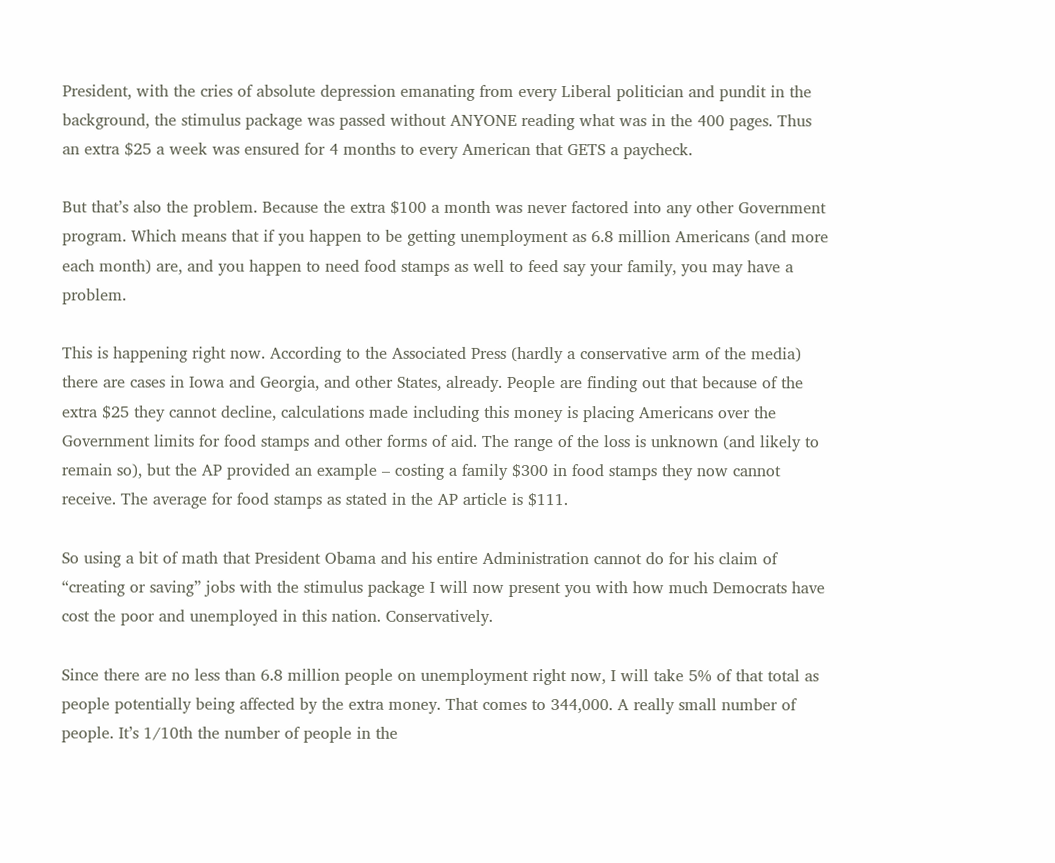President, with the cries of absolute depression emanating from every Liberal politician and pundit in the background, the stimulus package was passed without ANYONE reading what was in the 400 pages. Thus an extra $25 a week was ensured for 4 months to every American that GETS a paycheck.

But that’s also the problem. Because the extra $100 a month was never factored into any other Government program. Which means that if you happen to be getting unemployment as 6.8 million Americans (and more each month) are, and you happen to need food stamps as well to feed say your family, you may have a problem.

This is happening right now. According to the Associated Press (hardly a conservative arm of the media) there are cases in Iowa and Georgia, and other States, already. People are finding out that because of the extra $25 they cannot decline, calculations made including this money is placing Americans over the Government limits for food stamps and other forms of aid. The range of the loss is unknown (and likely to remain so), but the AP provided an example – costing a family $300 in food stamps they now cannot receive. The average for food stamps as stated in the AP article is $111.

So using a bit of math that President Obama and his entire Administration cannot do for his claim of “creating or saving” jobs with the stimulus package I will now present you with how much Democrats have cost the poor and unemployed in this nation. Conservatively.

Since there are no less than 6.8 million people on unemployment right now, I will take 5% of that total as people potentially being affected by the extra money. That comes to 344,000. A really small number of people. It’s 1/10th the number of people in the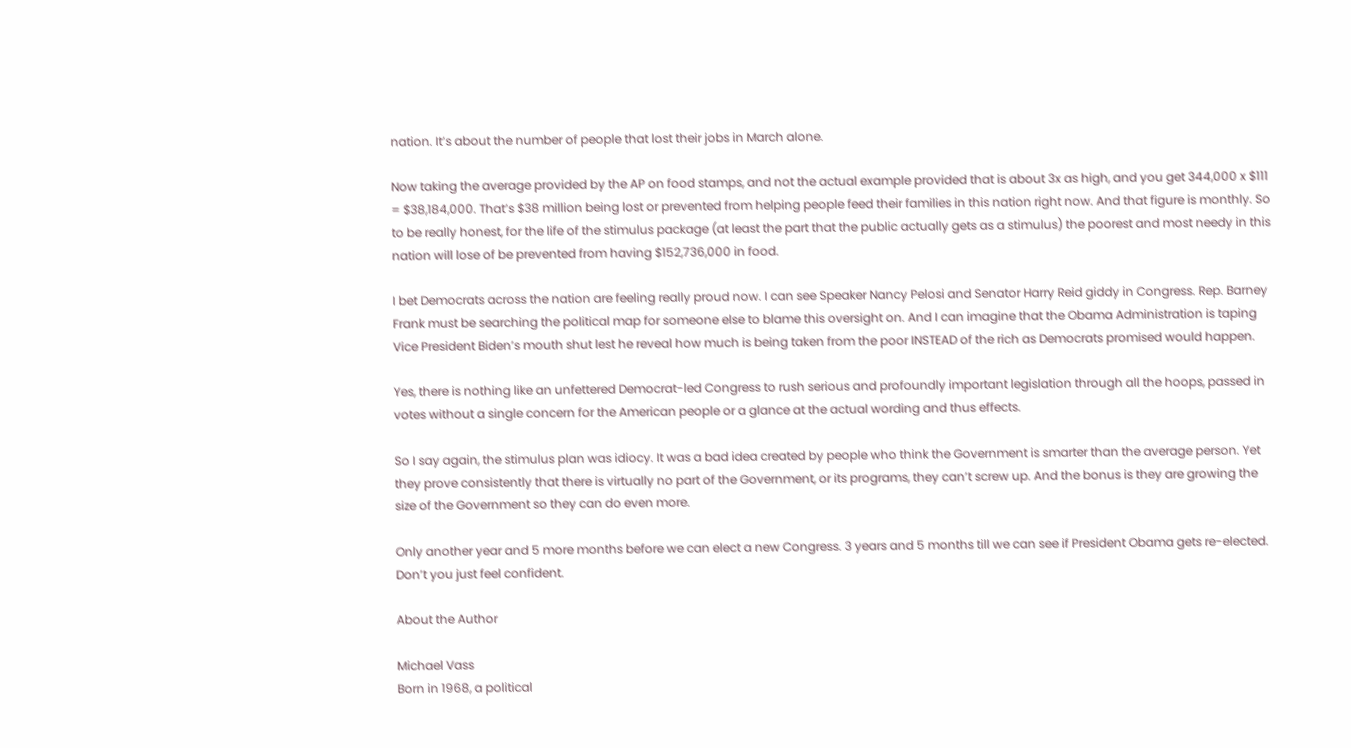nation. It’s about the number of people that lost their jobs in March alone.

Now taking the average provided by the AP on food stamps, and not the actual example provided that is about 3x as high, and you get 344,000 x $111 = $38,184,000. That’s $38 million being lost or prevented from helping people feed their families in this nation right now. And that figure is monthly. So to be really honest, for the life of the stimulus package (at least the part that the public actually gets as a stimulus) the poorest and most needy in this nation will lose of be prevented from having $152,736,000 in food.

I bet Democrats across the nation are feeling really proud now. I can see Speaker Nancy Pelosi and Senator Harry Reid giddy in Congress. Rep. Barney Frank must be searching the political map for someone else to blame this oversight on. And I can imagine that the Obama Administration is taping Vice President Biden’s mouth shut lest he reveal how much is being taken from the poor INSTEAD of the rich as Democrats promised would happen.

Yes, there is nothing like an unfettered Democrat-led Congress to rush serious and profoundly important legislation through all the hoops, passed in votes without a single concern for the American people or a glance at the actual wording and thus effects.

So I say again, the stimulus plan was idiocy. It was a bad idea created by people who think the Government is smarter than the average person. Yet they prove consistently that there is virtually no part of the Government, or its programs, they can’t screw up. And the bonus is they are growing the size of the Government so they can do even more.

Only another year and 5 more months before we can elect a new Congress. 3 years and 5 months till we can see if President Obama gets re-elected. Don’t you just feel confident.

About the Author

Michael Vass
Born in 1968, a political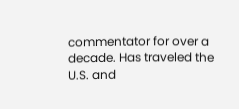commentator for over a decade. Has traveled the U.S. and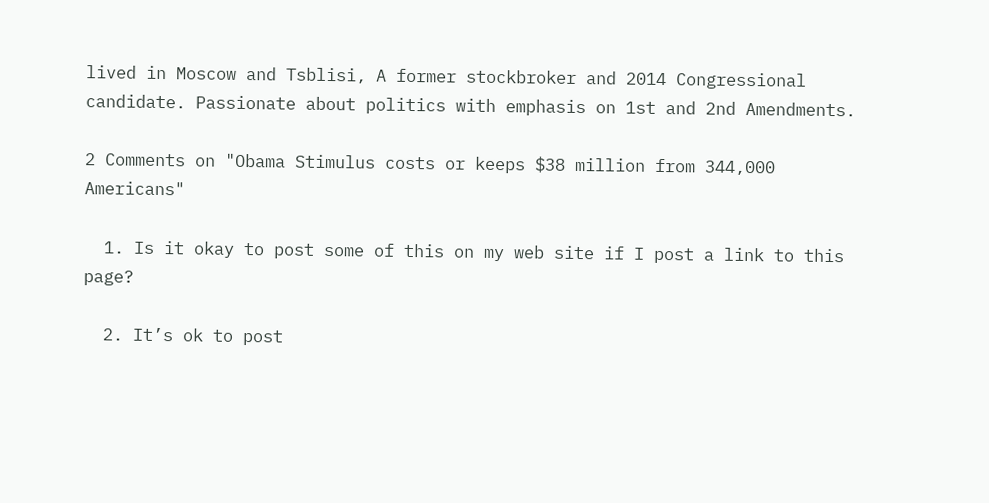lived in Moscow and Tsblisi, A former stockbroker and 2014 Congressional candidate. Passionate about politics with emphasis on 1st and 2nd Amendments.

2 Comments on "Obama Stimulus costs or keeps $38 million from 344,000 Americans"

  1. Is it okay to post some of this on my web site if I post a link to this page?

  2. It’s ok to post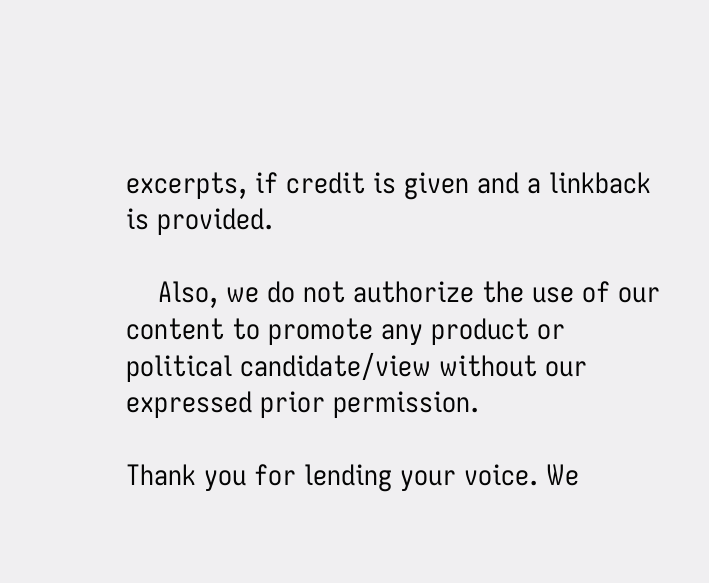excerpts, if credit is given and a linkback is provided.

    Also, we do not authorize the use of our content to promote any product or political candidate/view without our expressed prior permission.

Thank you for lending your voice. We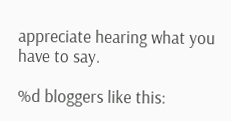appreciate hearing what you have to say.

%d bloggers like this: